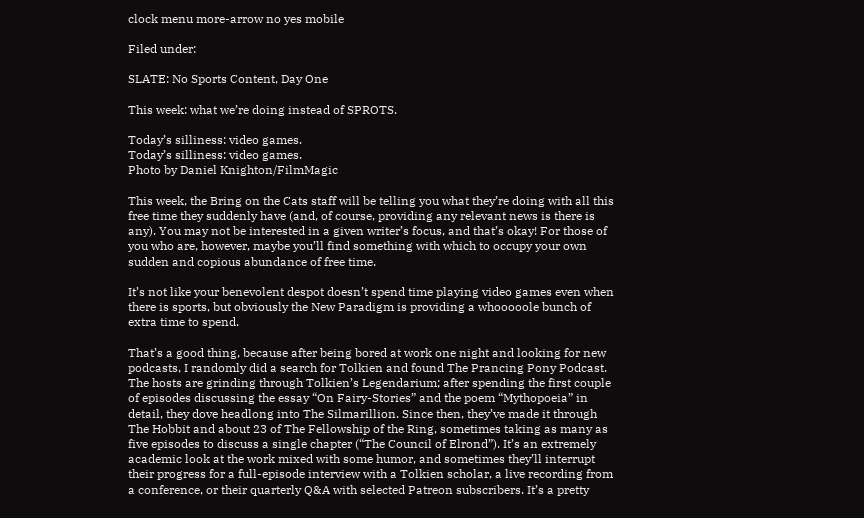clock menu more-arrow no yes mobile

Filed under:

SLATE: No Sports Content, Day One

This week: what we’re doing instead of SPROTS.

Today’s silliness: video games.
Today’s silliness: video games.
Photo by Daniel Knighton/FilmMagic

This week, the Bring on the Cats staff will be telling you what they’re doing with all this free time they suddenly have (and, of course, providing any relevant news is there is any). You may not be interested in a given writer’s focus, and that’s okay! For those of you who are, however, maybe you’ll find something with which to occupy your own sudden and copious abundance of free time.

It’s not like your benevolent despot doesn’t spend time playing video games even when there is sports, but obviously the New Paradigm is providing a whooooole bunch of extra time to spend.

That’s a good thing, because after being bored at work one night and looking for new podcasts, I randomly did a search for Tolkien and found The Prancing Pony Podcast. The hosts are grinding through Tolkien’s Legendarium; after spending the first couple of episodes discussing the essay “On Fairy-Stories” and the poem “Mythopoeia” in detail, they dove headlong into The Silmarillion. Since then, they’ve made it through The Hobbit and about 23 of The Fellowship of the Ring, sometimes taking as many as five episodes to discuss a single chapter (“The Council of Elrond”). It’s an extremely academic look at the work mixed with some humor, and sometimes they’ll interrupt their progress for a full-episode interview with a Tolkien scholar, a live recording from a conference, or their quarterly Q&A with selected Patreon subscribers. It’s a pretty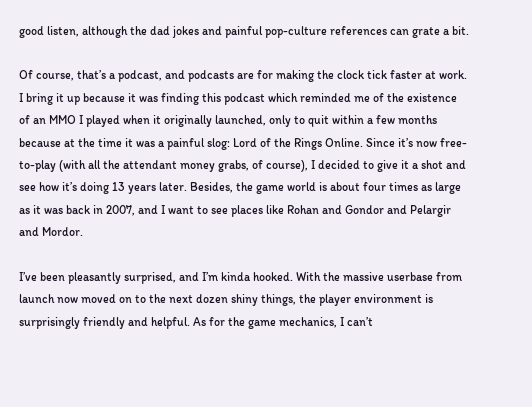good listen, although the dad jokes and painful pop-culture references can grate a bit.

Of course, that’s a podcast, and podcasts are for making the clock tick faster at work. I bring it up because it was finding this podcast which reminded me of the existence of an MMO I played when it originally launched, only to quit within a few months because at the time it was a painful slog: Lord of the Rings Online. Since it’s now free-to-play (with all the attendant money grabs, of course), I decided to give it a shot and see how it’s doing 13 years later. Besides, the game world is about four times as large as it was back in 2007, and I want to see places like Rohan and Gondor and Pelargir and Mordor.

I’ve been pleasantly surprised, and I’m kinda hooked. With the massive userbase from launch now moved on to the next dozen shiny things, the player environment is surprisingly friendly and helpful. As for the game mechanics, I can’t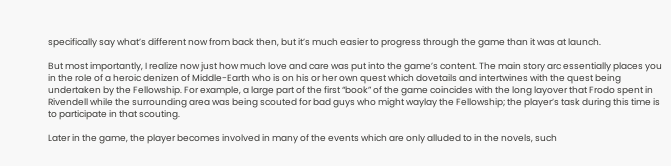specifically say what’s different now from back then, but it’s much easier to progress through the game than it was at launch.

But most importantly, I realize now just how much love and care was put into the game’s content. The main story arc essentially places you in the role of a heroic denizen of Middle-Earth who is on his or her own quest which dovetails and intertwines with the quest being undertaken by the Fellowship. For example, a large part of the first “book” of the game coincides with the long layover that Frodo spent in Rivendell while the surrounding area was being scouted for bad guys who might waylay the Fellowship; the player’s task during this time is to participate in that scouting.

Later in the game, the player becomes involved in many of the events which are only alluded to in the novels, such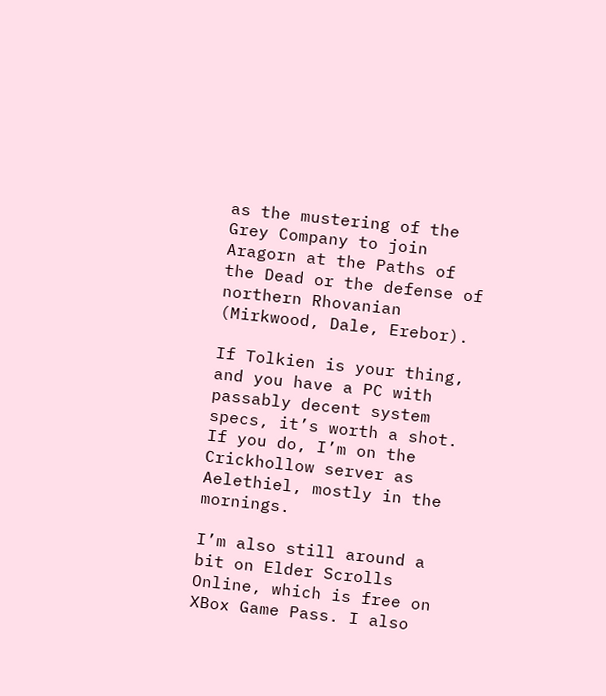as the mustering of the Grey Company to join Aragorn at the Paths of the Dead or the defense of northern Rhovanian (Mirkwood, Dale, Erebor).

If Tolkien is your thing, and you have a PC with passably decent system specs, it’s worth a shot. If you do, I’m on the Crickhollow server as Aelethiel, mostly in the mornings.

I’m also still around a bit on Elder Scrolls Online, which is free on XBox Game Pass. I also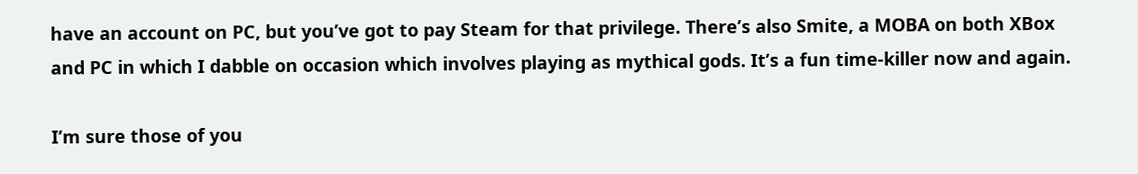have an account on PC, but you’ve got to pay Steam for that privilege. There’s also Smite, a MOBA on both XBox and PC in which I dabble on occasion which involves playing as mythical gods. It’s a fun time-killer now and again.

I’m sure those of you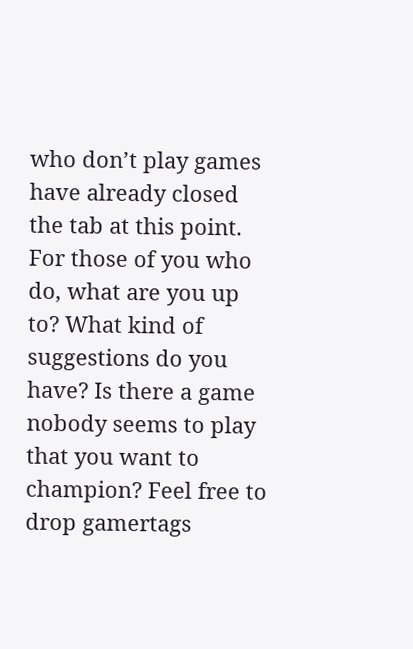who don’t play games have already closed the tab at this point. For those of you who do, what are you up to? What kind of suggestions do you have? Is there a game nobody seems to play that you want to champion? Feel free to drop gamertags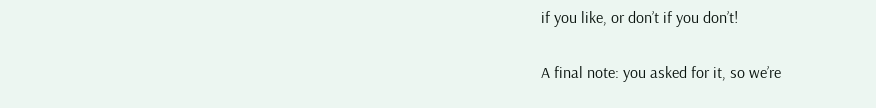if you like, or don’t if you don’t!

A final note: you asked for it, so we’re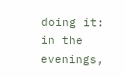doing it: in the evenings,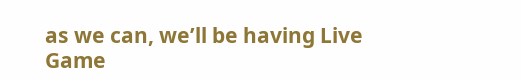as we can, we’ll be having Live Game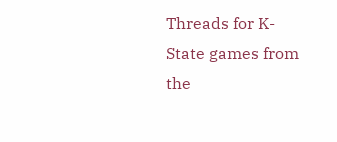Threads for K-State games from the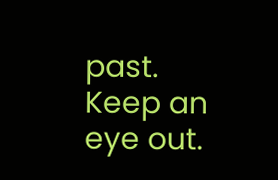past. Keep an eye out.